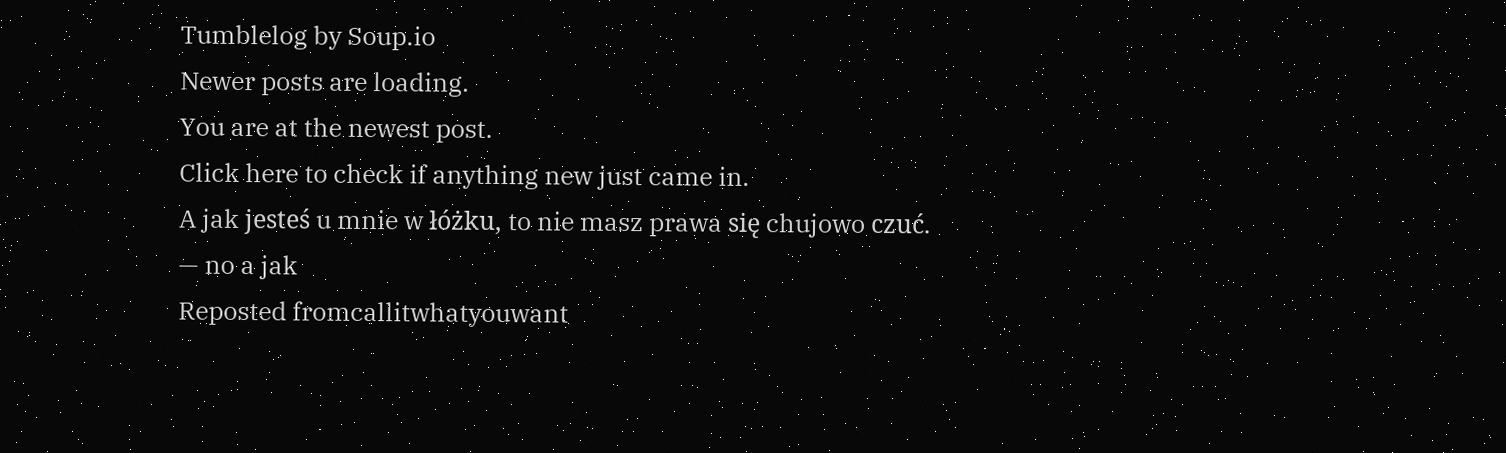Tumblelog by Soup.io
Newer posts are loading.
You are at the newest post.
Click here to check if anything new just came in.
A jak jesteś u mnie w łóżku, to nie masz prawa się chujowo czuć.
— no a jak
Reposted fromcallitwhatyouwant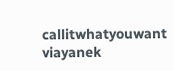callitwhatyouwant viayanek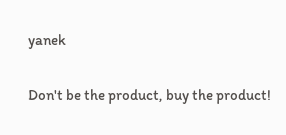yanek

Don't be the product, buy the product!